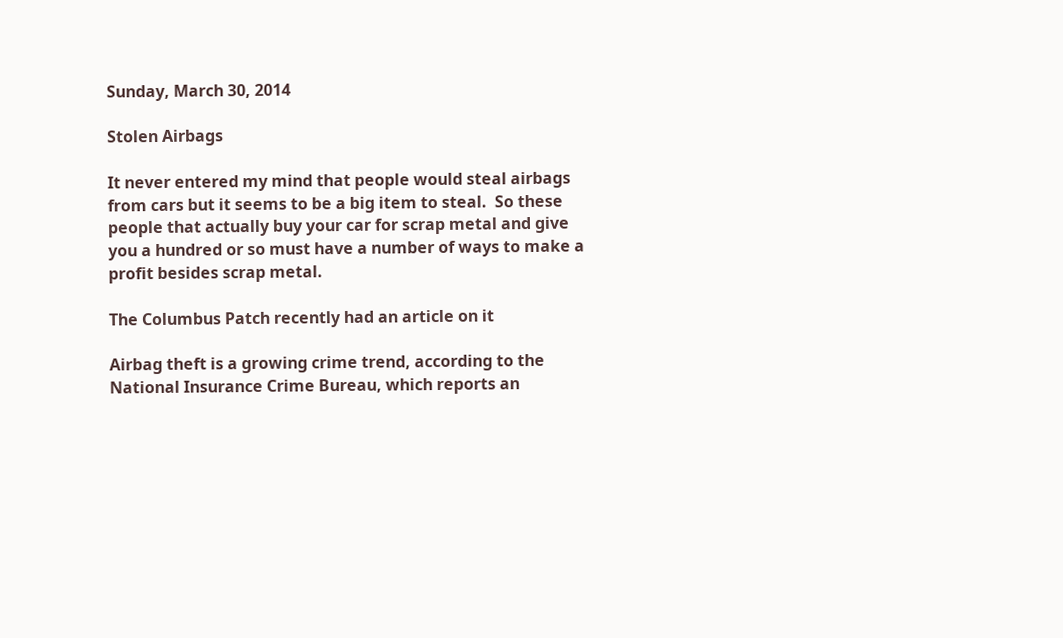Sunday, March 30, 2014

Stolen Airbags

It never entered my mind that people would steal airbags from cars but it seems to be a big item to steal.  So these people that actually buy your car for scrap metal and give you a hundred or so must have a number of ways to make a profit besides scrap metal.

The Columbus Patch recently had an article on it

Airbag theft is a growing crime trend, according to the National Insurance Crime Bureau, which reports an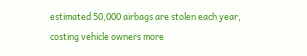estimated 50,000 airbags are stolen each year, costing vehicle owners more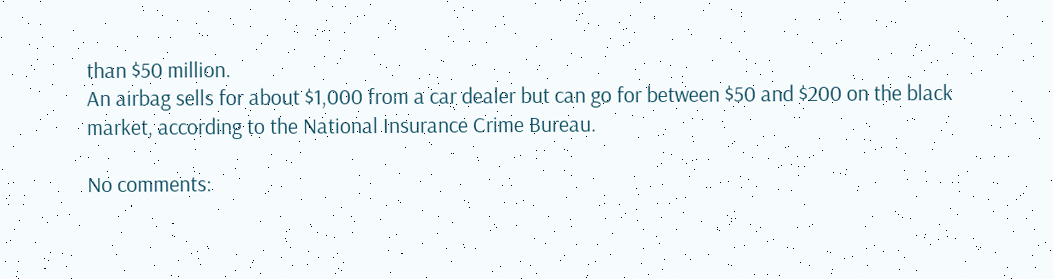than $50 million.
An airbag sells for about $1,000 from a car dealer but can go for between $50 and $200 on the black market, according to the National Insurance Crime Bureau.

No comments: